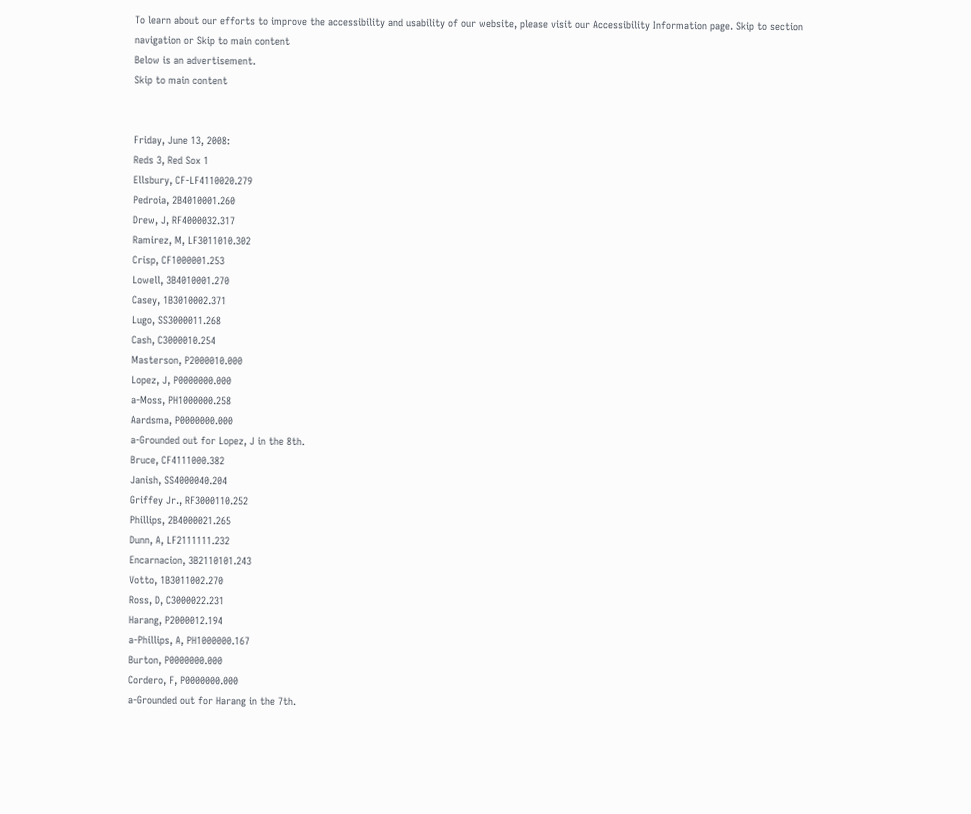To learn about our efforts to improve the accessibility and usability of our website, please visit our Accessibility Information page. Skip to section navigation or Skip to main content
Below is an advertisement.
Skip to main content


Friday, June 13, 2008:
Reds 3, Red Sox 1
Ellsbury, CF-LF4110020.279
Pedroia, 2B4010001.260
Drew, J, RF4000032.317
Ramirez, M, LF3011010.302
Crisp, CF1000001.253
Lowell, 3B4010001.270
Casey, 1B3010002.371
Lugo, SS3000011.268
Cash, C3000010.254
Masterson, P2000010.000
Lopez, J, P0000000.000
a-Moss, PH1000000.258
Aardsma, P0000000.000
a-Grounded out for Lopez, J in the 8th.
Bruce, CF4111000.382
Janish, SS4000040.204
Griffey Jr., RF3000110.252
Phillips, 2B4000021.265
Dunn, A, LF2111111.232
Encarnacion, 3B2110101.243
Votto, 1B3011002.270
Ross, D, C3000022.231
Harang, P2000012.194
a-Phillips, A, PH1000000.167
Burton, P0000000.000
Cordero, F, P0000000.000
a-Grounded out for Harang in the 7th.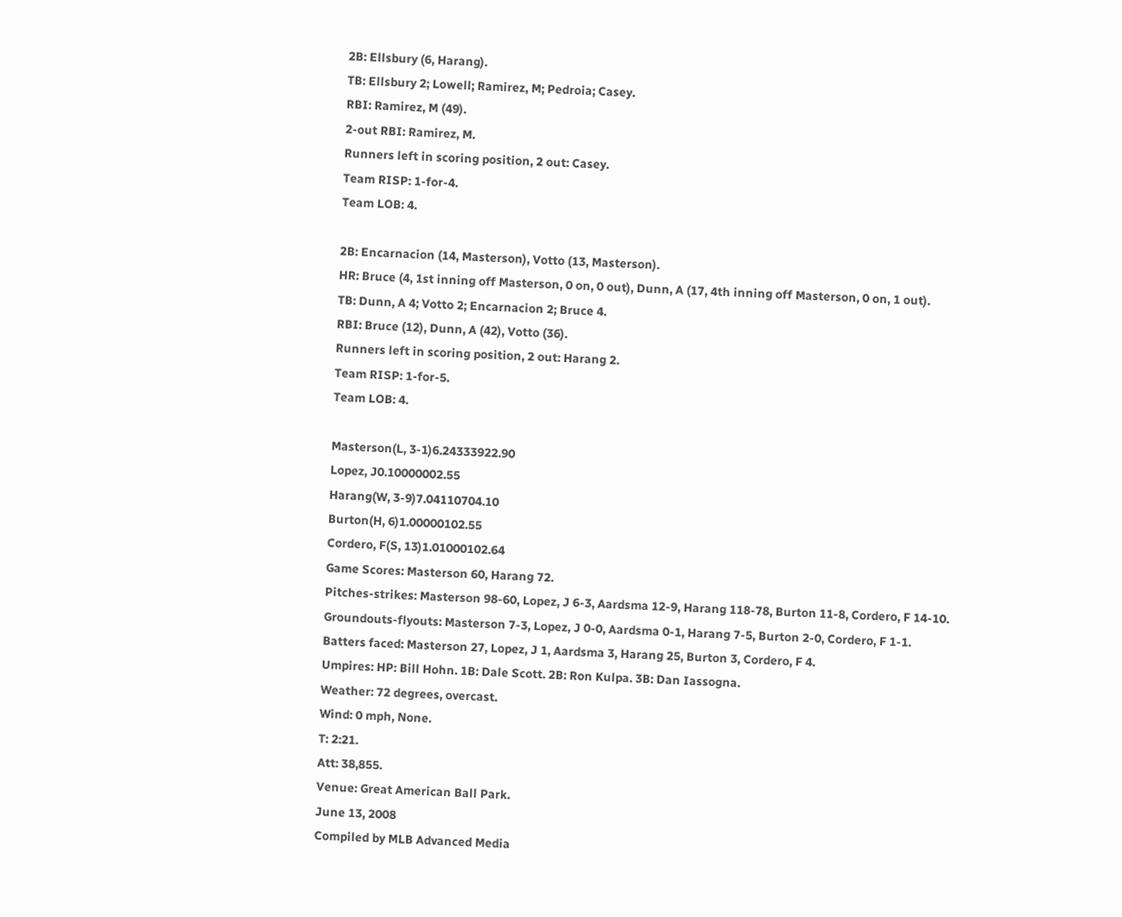2B: Ellsbury (6, Harang).
TB: Ellsbury 2; Lowell; Ramirez, M; Pedroia; Casey.
RBI: Ramirez, M (49).
2-out RBI: Ramirez, M.
Runners left in scoring position, 2 out: Casey.
Team RISP: 1-for-4.
Team LOB: 4.

2B: Encarnacion (14, Masterson), Votto (13, Masterson).
HR: Bruce (4, 1st inning off Masterson, 0 on, 0 out), Dunn, A (17, 4th inning off Masterson, 0 on, 1 out).
TB: Dunn, A 4; Votto 2; Encarnacion 2; Bruce 4.
RBI: Bruce (12), Dunn, A (42), Votto (36).
Runners left in scoring position, 2 out: Harang 2.
Team RISP: 1-for-5.
Team LOB: 4.

Masterson(L, 3-1)6.24333922.90
Lopez, J0.10000002.55
Harang(W, 3-9)7.04110704.10
Burton(H, 6)1.00000102.55
Cordero, F(S, 13)1.01000102.64
Game Scores: Masterson 60, Harang 72.
Pitches-strikes: Masterson 98-60, Lopez, J 6-3, Aardsma 12-9, Harang 118-78, Burton 11-8, Cordero, F 14-10.
Groundouts-flyouts: Masterson 7-3, Lopez, J 0-0, Aardsma 0-1, Harang 7-5, Burton 2-0, Cordero, F 1-1.
Batters faced: Masterson 27, Lopez, J 1, Aardsma 3, Harang 25, Burton 3, Cordero, F 4.
Umpires: HP: Bill Hohn. 1B: Dale Scott. 2B: Ron Kulpa. 3B: Dan Iassogna.
Weather: 72 degrees, overcast.
Wind: 0 mph, None.
T: 2:21.
Att: 38,855.
Venue: Great American Ball Park.
June 13, 2008
Compiled by MLB Advanced Media